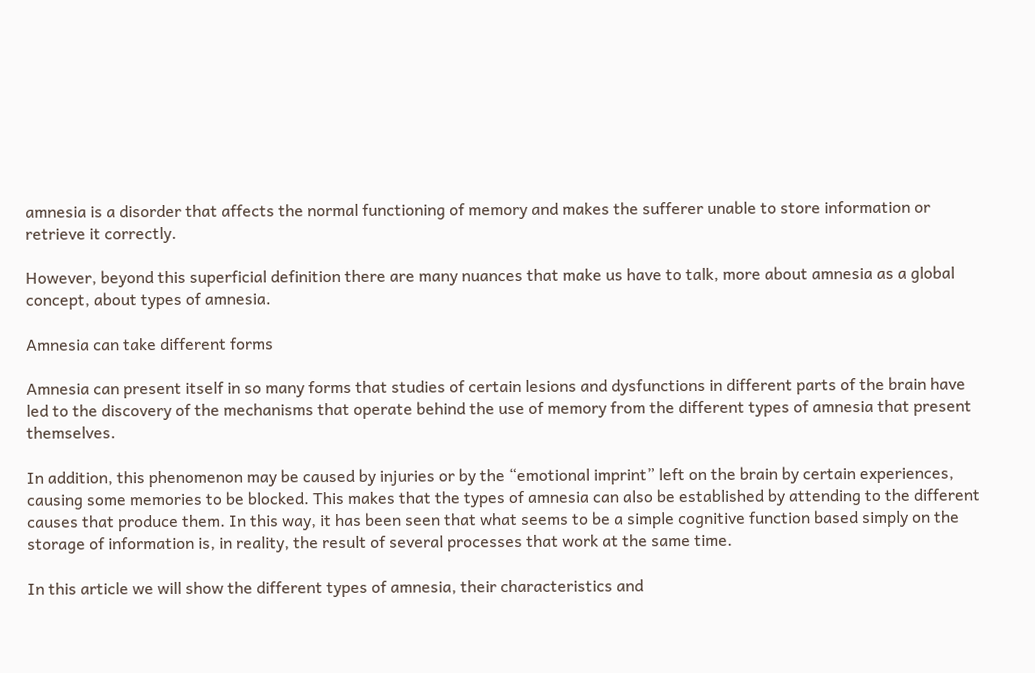amnesia is a disorder that affects the normal functioning of memory and makes the sufferer unable to store information or retrieve it correctly.

However, beyond this superficial definition there are many nuances that make us have to talk, more about amnesia as a global concept, about types of amnesia.

Amnesia can take different forms

Amnesia can present itself in so many forms that studies of certain lesions and dysfunctions in different parts of the brain have led to the discovery of the mechanisms that operate behind the use of memory from the different types of amnesia that present themselves.

In addition, this phenomenon may be caused by injuries or by the “emotional imprint” left on the brain by certain experiences, causing some memories to be blocked. This makes that the types of amnesia can also be established by attending to the different causes that produce them. In this way, it has been seen that what seems to be a simple cognitive function based simply on the storage of information is, in reality, the result of several processes that work at the same time.

In this article we will show the different types of amnesia, their characteristics and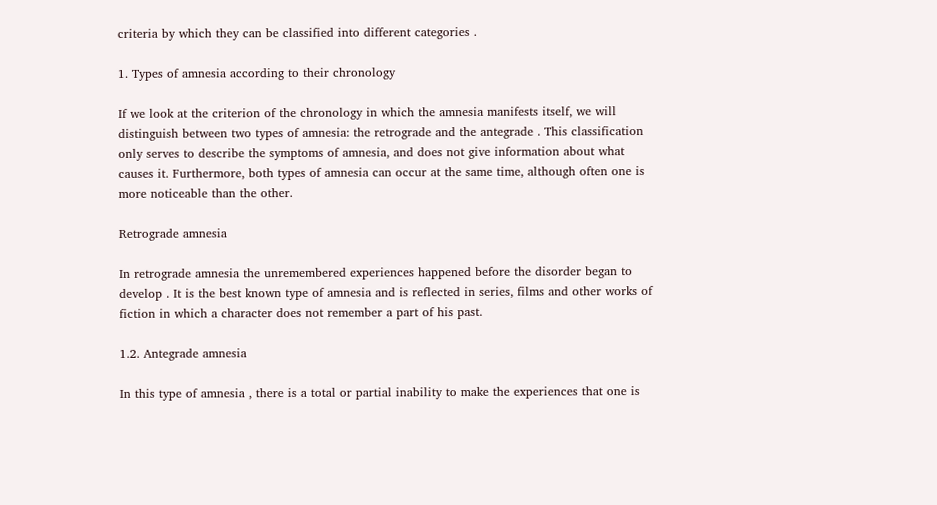criteria by which they can be classified into different categories .

1. Types of amnesia according to their chronology

If we look at the criterion of the chronology in which the amnesia manifests itself, we will distinguish between two types of amnesia: the retrograde and the antegrade . This classification only serves to describe the symptoms of amnesia, and does not give information about what causes it. Furthermore, both types of amnesia can occur at the same time, although often one is more noticeable than the other.

Retrograde amnesia

In retrograde amnesia the unremembered experiences happened before the disorder began to develop . It is the best known type of amnesia and is reflected in series, films and other works of fiction in which a character does not remember a part of his past.

1.2. Antegrade amnesia

In this type of amnesia , there is a total or partial inability to make the experiences that one is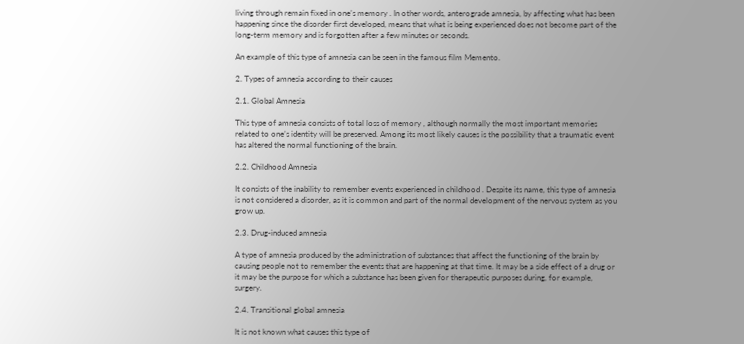living through remain fixed in one’s memory . In other words, anterograde amnesia, by affecting what has been happening since the disorder first developed, means that what is being experienced does not become part of the long-term memory and is forgotten after a few minutes or seconds.

An example of this type of amnesia can be seen in the famous film Memento.

2. Types of amnesia according to their causes

2.1. Global Amnesia

This type of amnesia consists of total loss of memory , although normally the most important memories related to one’s identity will be preserved. Among its most likely causes is the possibility that a traumatic event has altered the normal functioning of the brain.

2.2. Childhood Amnesia

It consists of the inability to remember events experienced in childhood . Despite its name, this type of amnesia is not considered a disorder, as it is common and part of the normal development of the nervous system as you grow up.

2.3. Drug-induced amnesia

A type of amnesia produced by the administration of substances that affect the functioning of the brain by causing people not to remember the events that are happening at that time. It may be a side effect of a drug or it may be the purpose for which a substance has been given for therapeutic purposes during, for example, surgery.

2.4. Transitional global amnesia

It is not known what causes this type of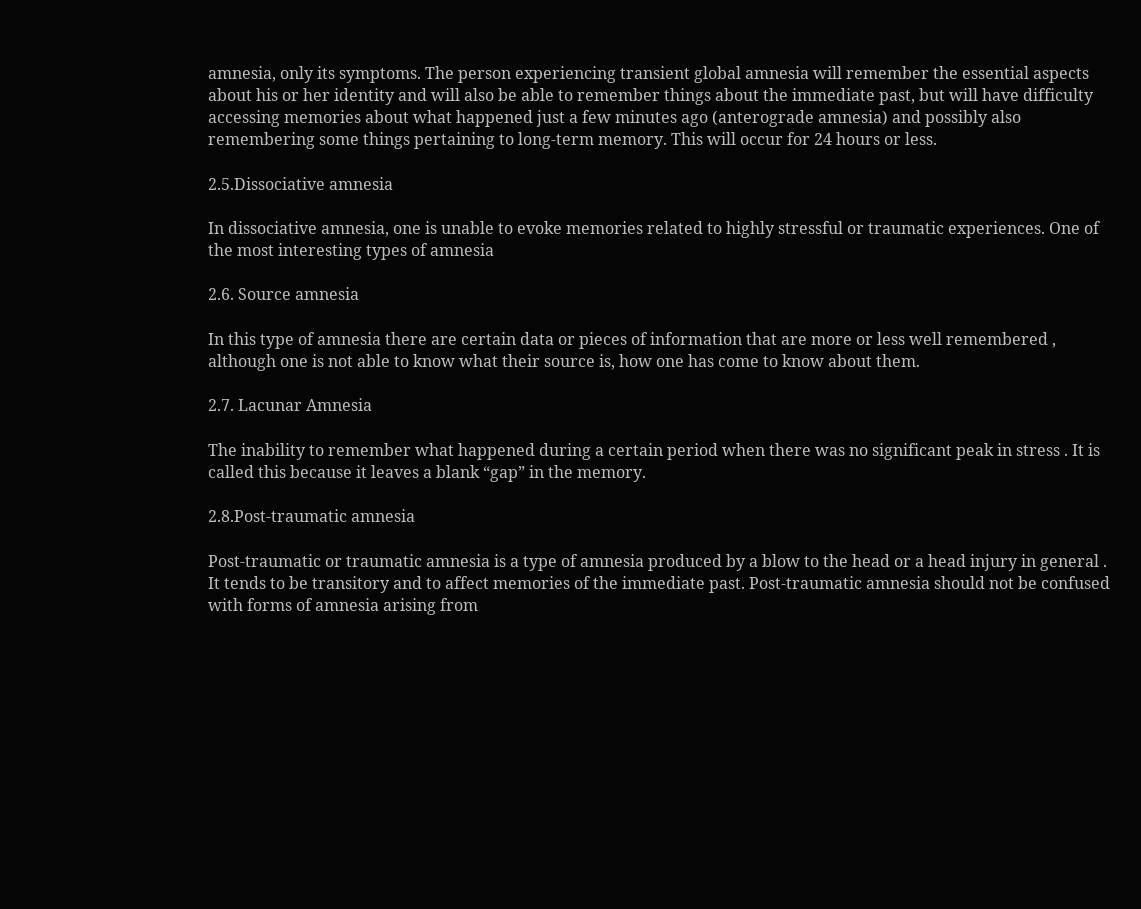amnesia, only its symptoms. The person experiencing transient global amnesia will remember the essential aspects about his or her identity and will also be able to remember things about the immediate past, but will have difficulty accessing memories about what happened just a few minutes ago (anterograde amnesia) and possibly also remembering some things pertaining to long-term memory. This will occur for 24 hours or less.

2.5.Dissociative amnesia

In dissociative amnesia, one is unable to evoke memories related to highly stressful or traumatic experiences. One of the most interesting types of amnesia

2.6. Source amnesia

In this type of amnesia there are certain data or pieces of information that are more or less well remembered , although one is not able to know what their source is, how one has come to know about them.

2.7. Lacunar Amnesia

The inability to remember what happened during a certain period when there was no significant peak in stress . It is called this because it leaves a blank “gap” in the memory.

2.8.Post-traumatic amnesia

Post-traumatic or traumatic amnesia is a type of amnesia produced by a blow to the head or a head injury in general . It tends to be transitory and to affect memories of the immediate past. Post-traumatic amnesia should not be confused with forms of amnesia arising from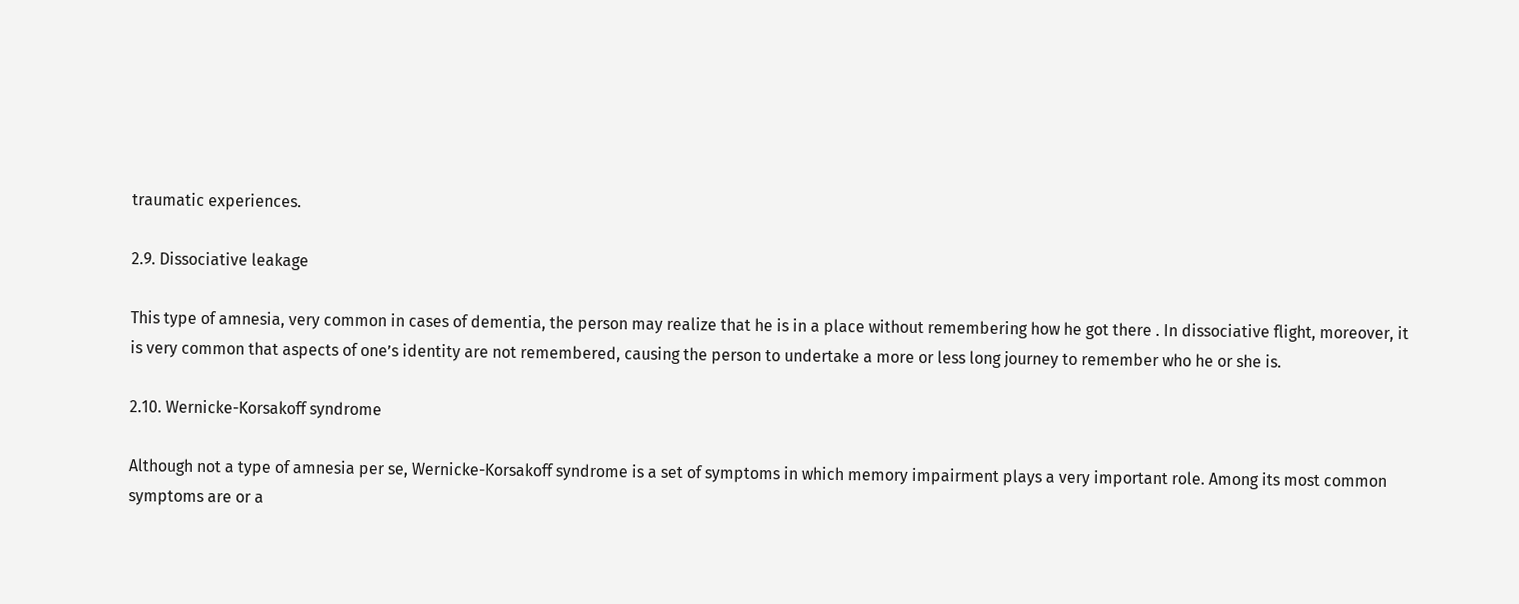traumatic experiences.

2.9. Dissociative leakage

This type of amnesia, very common in cases of dementia, the person may realize that he is in a place without remembering how he got there . In dissociative flight, moreover, it is very common that aspects of one’s identity are not remembered, causing the person to undertake a more or less long journey to remember who he or she is.

2.10. Wernicke-Korsakoff syndrome

Although not a type of amnesia per se, Wernicke-Korsakoff syndrome is a set of symptoms in which memory impairment plays a very important role. Among its most common symptoms are or a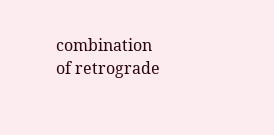combination of retrograde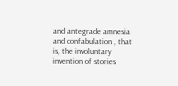and antegrade amnesia and confabulation , that is, the involuntary invention of stories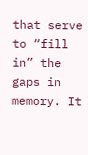that serve to “fill in” the gaps in memory. It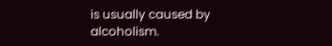is usually caused by alcoholism.